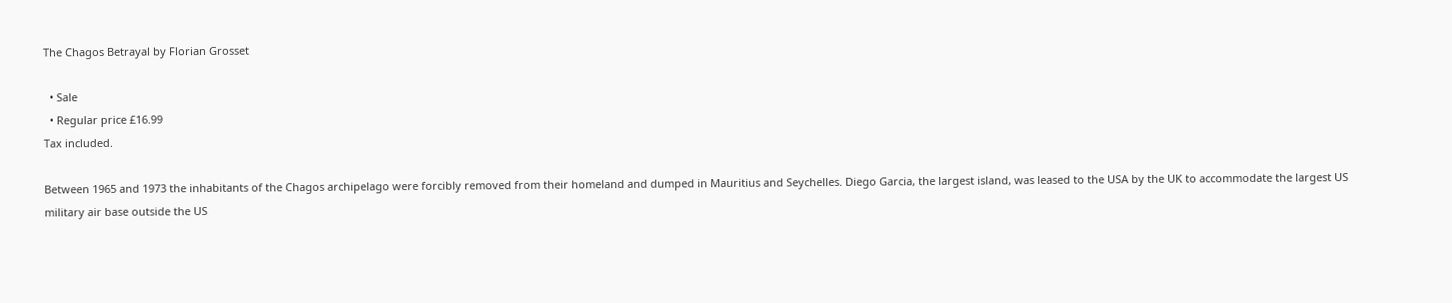The Chagos Betrayal by Florian Grosset

  • Sale
  • Regular price £16.99
Tax included.

Between 1965 and 1973 the inhabitants of the Chagos archipelago were forcibly removed from their homeland and dumped in Mauritius and Seychelles. Diego Garcia, the largest island, was leased to the USA by the UK to accommodate the largest US military air base outside the US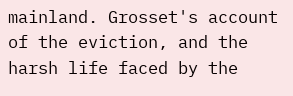mainland. Grosset's account of the eviction, and the harsh life faced by the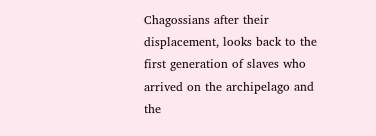Chagossians after their displacement, looks back to the first generation of slaves who arrived on the archipelago and the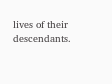lives of their descendants.